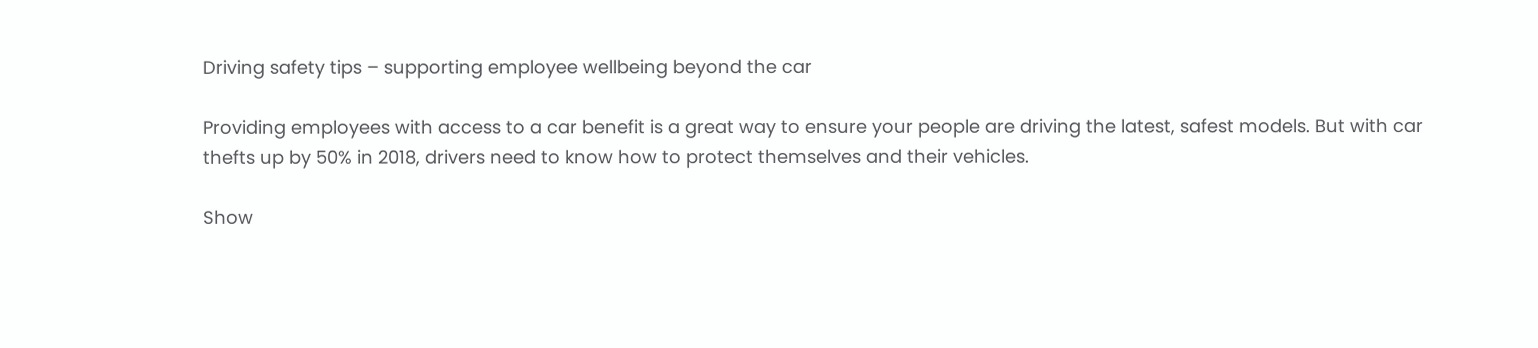Driving safety tips – supporting employee wellbeing beyond the car

Providing employees with access to a car benefit is a great way to ensure your people are driving the latest, safest models. But with car thefts up by 50% in 2018, drivers need to know how to protect themselves and their vehicles.

Show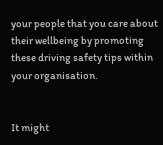your people that you care about their wellbeing by promoting these driving safety tips within your organisation.


It might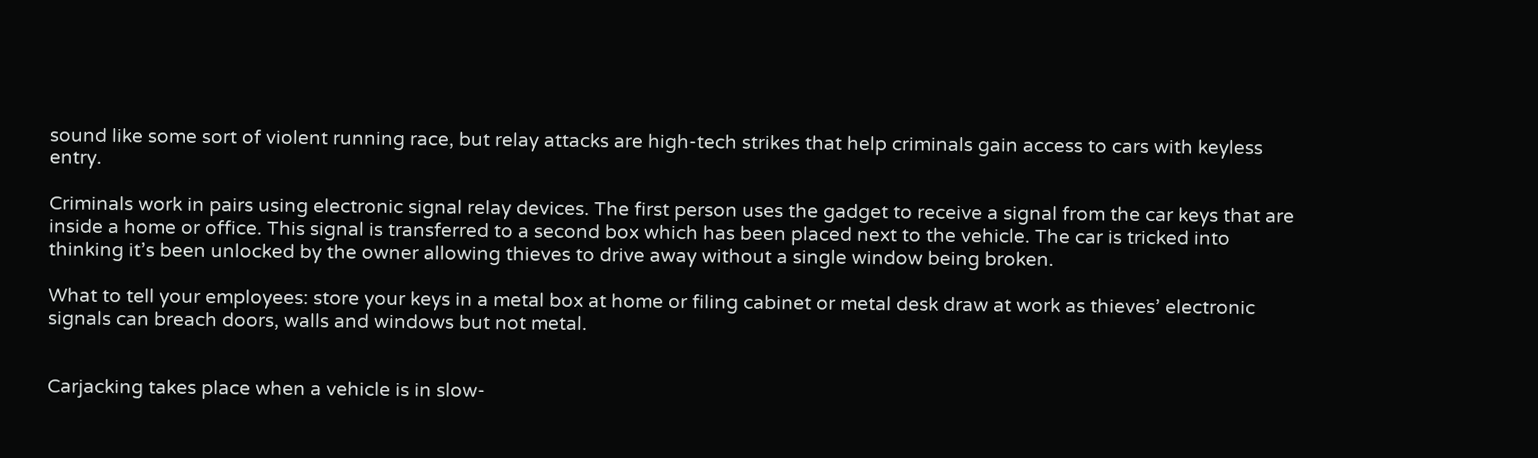sound like some sort of violent running race, but relay attacks are high-tech strikes that help criminals gain access to cars with keyless entry.

Criminals work in pairs using electronic signal relay devices. The first person uses the gadget to receive a signal from the car keys that are inside a home or office. This signal is transferred to a second box which has been placed next to the vehicle. The car is tricked into thinking it’s been unlocked by the owner allowing thieves to drive away without a single window being broken.

What to tell your employees: store your keys in a metal box at home or filing cabinet or metal desk draw at work as thieves’ electronic signals can breach doors, walls and windows but not metal.


Carjacking takes place when a vehicle is in slow-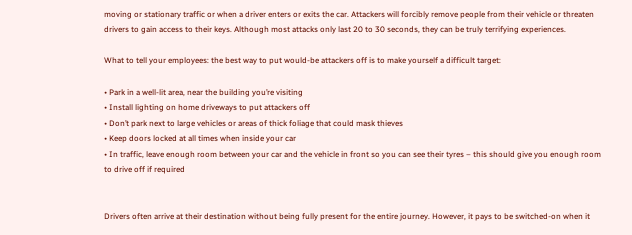moving or stationary traffic or when a driver enters or exits the car. Attackers will forcibly remove people from their vehicle or threaten drivers to gain access to their keys. Although most attacks only last 20 to 30 seconds, they can be truly terrifying experiences.

What to tell your employees: the best way to put would-be attackers off is to make yourself a difficult target:

• Park in a well-lit area, near the building you’re visiting
• Install lighting on home driveways to put attackers off
• Don’t park next to large vehicles or areas of thick foliage that could mask thieves
• Keep doors locked at all times when inside your car
• In traffic, leave enough room between your car and the vehicle in front so you can see their tyres – this should give you enough room to drive off if required


Drivers often arrive at their destination without being fully present for the entire journey. However, it pays to be switched-on when it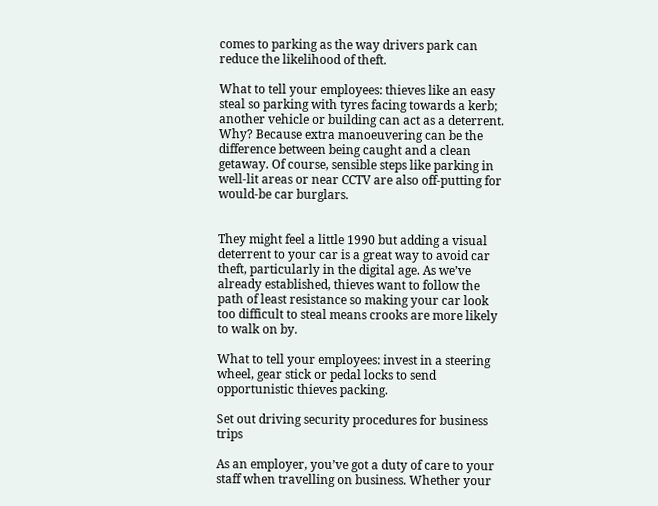comes to parking as the way drivers park can reduce the likelihood of theft.

What to tell your employees: thieves like an easy steal so parking with tyres facing towards a kerb; another vehicle or building can act as a deterrent. Why? Because extra manoeuvering can be the difference between being caught and a clean getaway. Of course, sensible steps like parking in well-lit areas or near CCTV are also off-putting for would-be car burglars.


They might feel a little 1990 but adding a visual deterrent to your car is a great way to avoid car theft, particularly in the digital age. As we’ve already established, thieves want to follow the path of least resistance so making your car look too difficult to steal means crooks are more likely to walk on by.

What to tell your employees: invest in a steering wheel, gear stick or pedal locks to send opportunistic thieves packing.

Set out driving security procedures for business trips

As an employer, you’ve got a duty of care to your staff when travelling on business. Whether your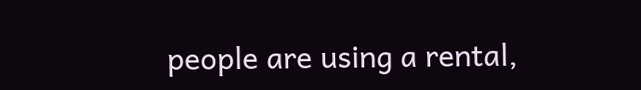people are using a rental,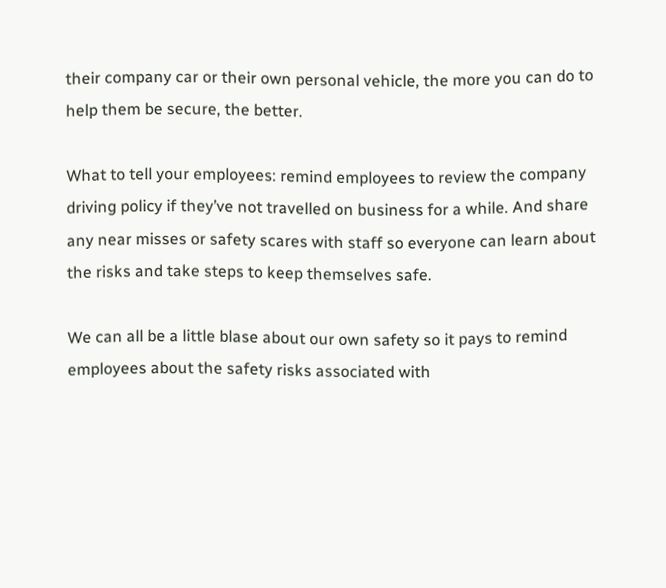their company car or their own personal vehicle, the more you can do to help them be secure, the better.

What to tell your employees: remind employees to review the company driving policy if they’ve not travelled on business for a while. And share any near misses or safety scares with staff so everyone can learn about the risks and take steps to keep themselves safe.

We can all be a little blase about our own safety so it pays to remind employees about the safety risks associated with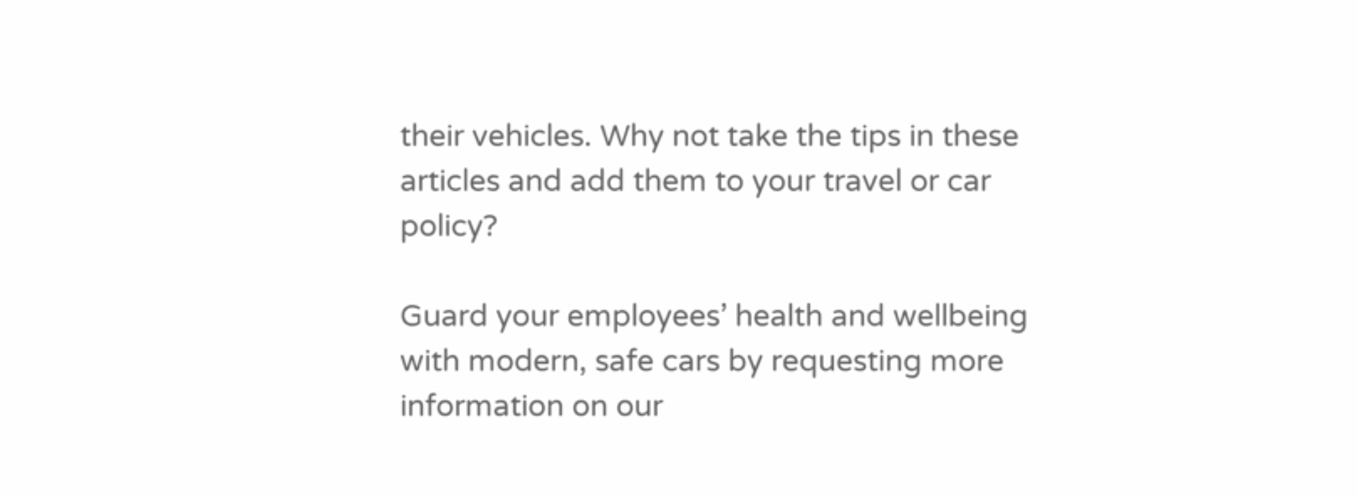their vehicles. Why not take the tips in these articles and add them to your travel or car policy?

Guard your employees’ health and wellbeing with modern, safe cars by requesting more information on our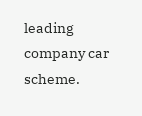leading company car scheme.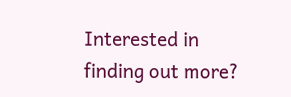Interested in finding out more?